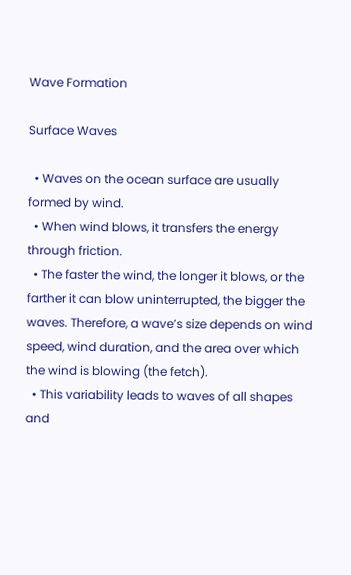Wave Formation

Surface Waves

  • Waves on the ocean surface are usually formed by wind.
  • When wind blows, it transfers the energy through friction.
  • The faster the wind, the longer it blows, or the farther it can blow uninterrupted, the bigger the waves. Therefore, a wave’s size depends on wind speed, wind duration, and the area over which the wind is blowing (the fetch).
  • This variability leads to waves of all shapes and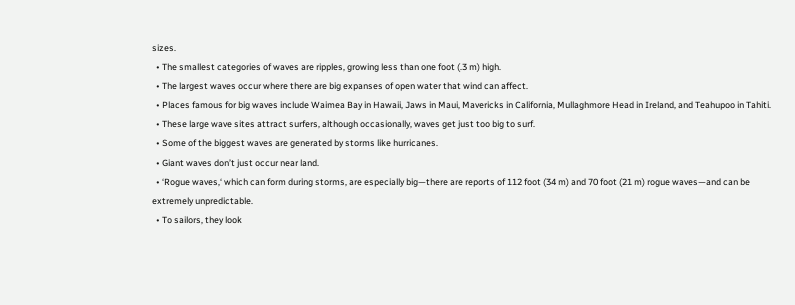sizes.
  • The smallest categories of waves are ripples, growing less than one foot (.3 m) high.
  • The largest waves occur where there are big expanses of open water that wind can affect.
  • Places famous for big waves include Waimea Bay in Hawaii, Jaws in Maui, Mavericks in California, Mullaghmore Head in Ireland, and Teahupoo in Tahiti.
  • These large wave sites attract surfers, although occasionally, waves get just too big to surf.
  • Some of the biggest waves are generated by storms like hurricanes.
  • Giant waves don’t just occur near land.
  • ‘Rogue waves,‘ which can form during storms, are especially big—there are reports of 112 foot (34 m) and 70 foot (21 m) rogue waves—and can be extremely unpredictable.
  • To sailors, they look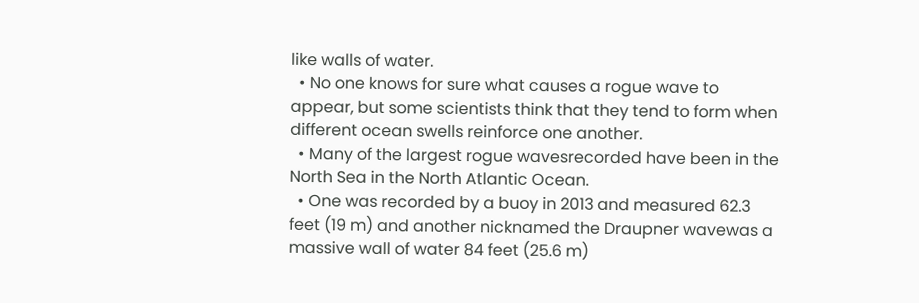like walls of water.
  • No one knows for sure what causes a rogue wave to appear, but some scientists think that they tend to form when different ocean swells reinforce one another.
  • Many of the largest rogue wavesrecorded have been in the North Sea in the North Atlantic Ocean.
  • One was recorded by a buoy in 2013 and measured 62.3 feet (19 m) and another nicknamed the Draupner wavewas a massive wall of water 84 feet (25.6 m)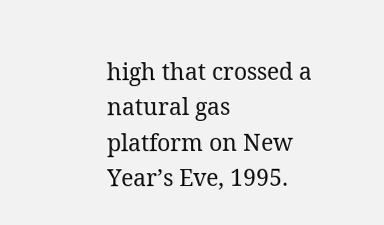high that crossed a natural gas platform on New Year’s Eve, 1995.